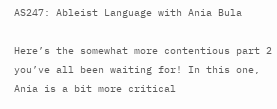AS247: Ableist Language with Ania Bula

Here’s the somewhat more contentious part 2 you’ve all been waiting for! In this one, Ania is a bit more critical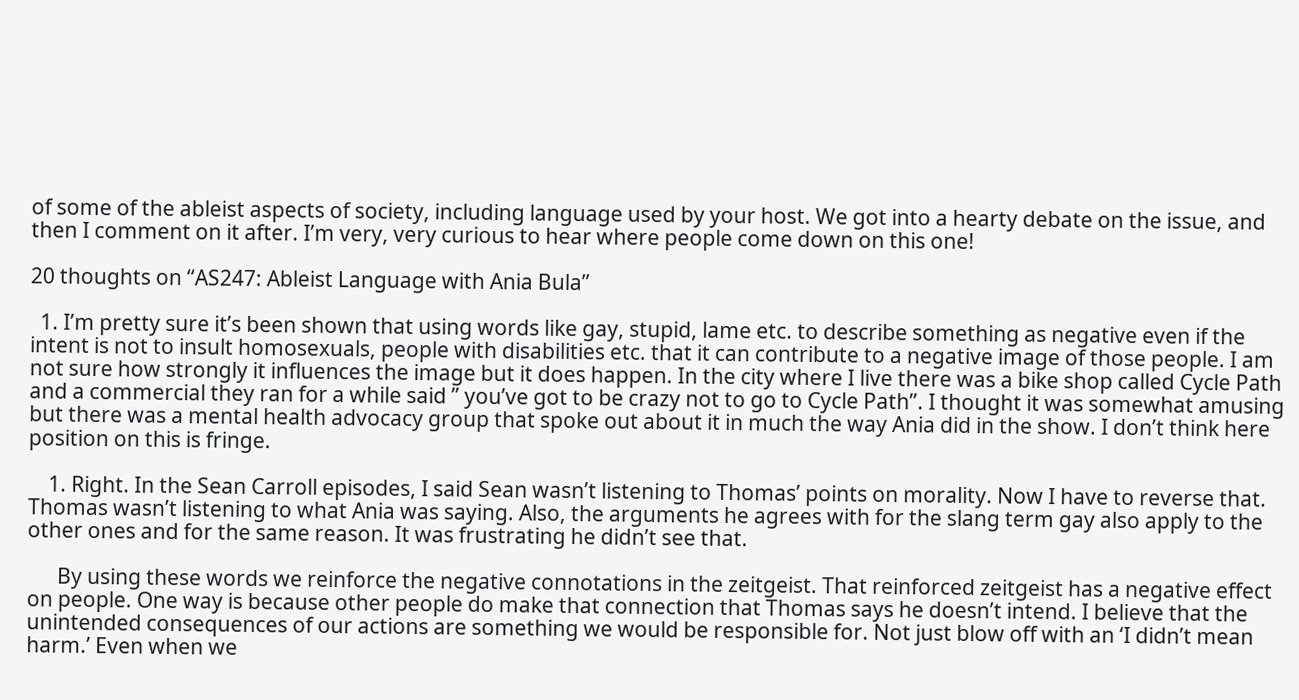of some of the ableist aspects of society, including language used by your host. We got into a hearty debate on the issue, and then I comment on it after. I’m very, very curious to hear where people come down on this one!

20 thoughts on “AS247: Ableist Language with Ania Bula”

  1. I’m pretty sure it’s been shown that using words like gay, stupid, lame etc. to describe something as negative even if the intent is not to insult homosexuals, people with disabilities etc. that it can contribute to a negative image of those people. I am not sure how strongly it influences the image but it does happen. In the city where I live there was a bike shop called Cycle Path and a commercial they ran for a while said ” you’ve got to be crazy not to go to Cycle Path”. I thought it was somewhat amusing but there was a mental health advocacy group that spoke out about it in much the way Ania did in the show. I don’t think here position on this is fringe.

    1. Right. In the Sean Carroll episodes, I said Sean wasn’t listening to Thomas’ points on morality. Now I have to reverse that. Thomas wasn’t listening to what Ania was saying. Also, the arguments he agrees with for the slang term gay also apply to the other ones and for the same reason. It was frustrating he didn’t see that.

      By using these words we reinforce the negative connotations in the zeitgeist. That reinforced zeitgeist has a negative effect on people. One way is because other people do make that connection that Thomas says he doesn’t intend. I believe that the unintended consequences of our actions are something we would be responsible for. Not just blow off with an ‘I didn’t mean harm.’ Even when we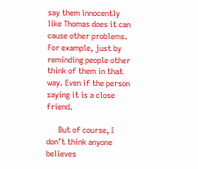say them innocently like Thomas does it can cause other problems. For example, just by reminding people other think of them in that way. Even if the person saying it is a close friend.

      But of course, I don’t think anyone believes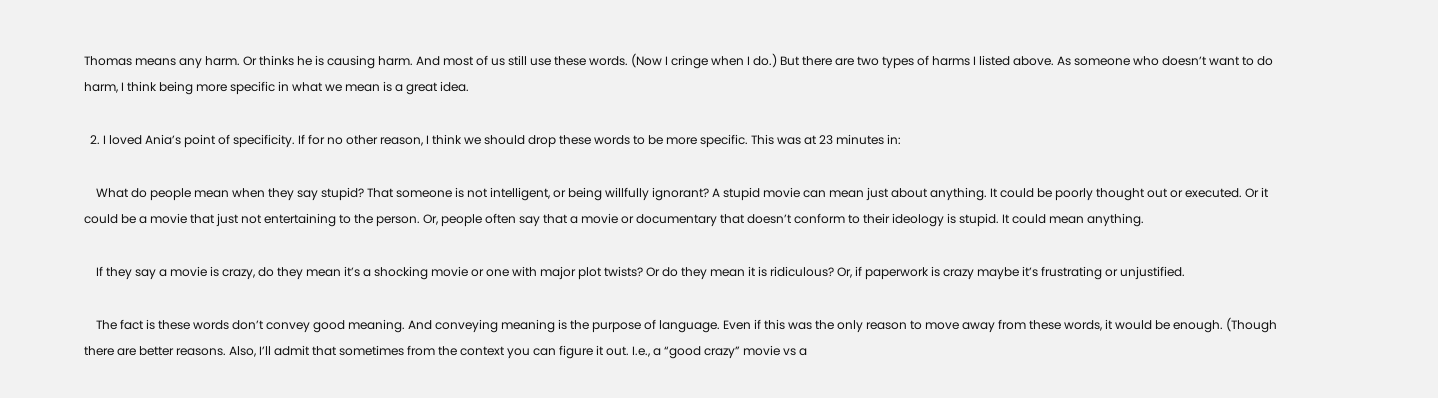Thomas means any harm. Or thinks he is causing harm. And most of us still use these words. (Now I cringe when I do.) But there are two types of harms I listed above. As someone who doesn’t want to do harm, I think being more specific in what we mean is a great idea.

  2. I loved Ania’s point of specificity. If for no other reason, I think we should drop these words to be more specific. This was at 23 minutes in:

    What do people mean when they say stupid? That someone is not intelligent, or being willfully ignorant? A stupid movie can mean just about anything. It could be poorly thought out or executed. Or it could be a movie that just not entertaining to the person. Or, people often say that a movie or documentary that doesn’t conform to their ideology is stupid. It could mean anything.

    If they say a movie is crazy, do they mean it’s a shocking movie or one with major plot twists? Or do they mean it is ridiculous? Or, if paperwork is crazy maybe it’s frustrating or unjustified.

    The fact is these words don’t convey good meaning. And conveying meaning is the purpose of language. Even if this was the only reason to move away from these words, it would be enough. (Though there are better reasons. Also, I’ll admit that sometimes from the context you can figure it out. I.e., a “good crazy” movie vs a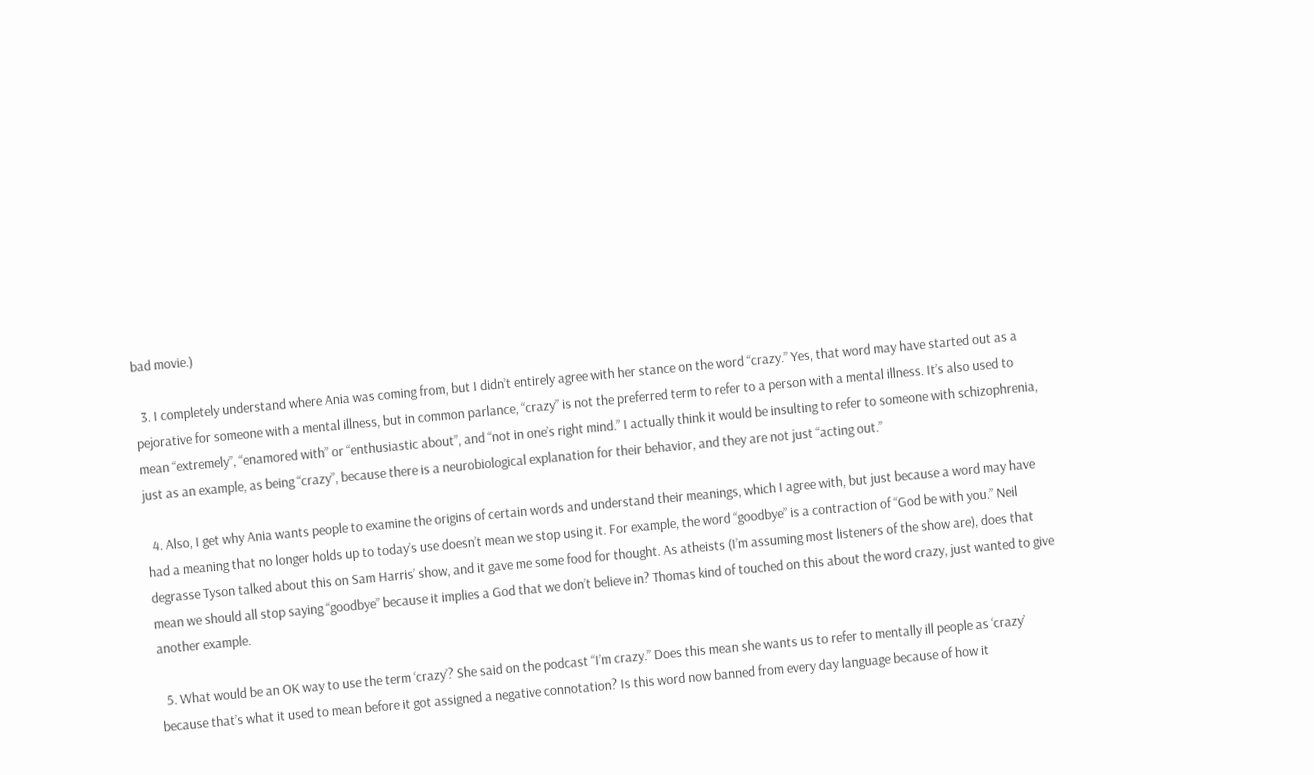bad movie.)

  3. I completely understand where Ania was coming from, but I didn’t entirely agree with her stance on the word “crazy.” Yes, that word may have started out as a pejorative for someone with a mental illness, but in common parlance, “crazy” is not the preferred term to refer to a person with a mental illness. It’s also used to mean “extremely”, “enamored with” or “enthusiastic about”, and “not in one’s right mind.” I actually think it would be insulting to refer to someone with schizophrenia, just as an example, as being “crazy”, because there is a neurobiological explanation for their behavior, and they are not just “acting out.”

  4. Also, I get why Ania wants people to examine the origins of certain words and understand their meanings, which I agree with, but just because a word may have had a meaning that no longer holds up to today’s use doesn’t mean we stop using it. For example, the word “goodbye” is a contraction of “God be with you.” Neil degrasse Tyson talked about this on Sam Harris’ show, and it gave me some food for thought. As atheists (I’m assuming most listeners of the show are), does that mean we should all stop saying “goodbye” because it implies a God that we don’t believe in? Thomas kind of touched on this about the word crazy, just wanted to give another example.

  5. What would be an OK way to use the term ‘crazy’? She said on the podcast “I’m crazy.” Does this mean she wants us to refer to mentally ill people as ‘crazy’ because that’s what it used to mean before it got assigned a negative connotation? Is this word now banned from every day language because of how it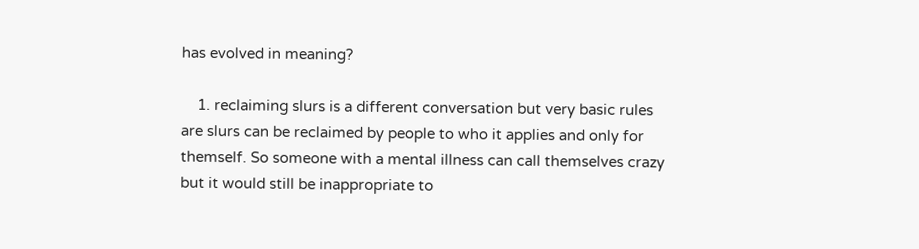has evolved in meaning?

    1. reclaiming slurs is a different conversation but very basic rules are slurs can be reclaimed by people to who it applies and only for themself. So someone with a mental illness can call themselves crazy but it would still be inappropriate to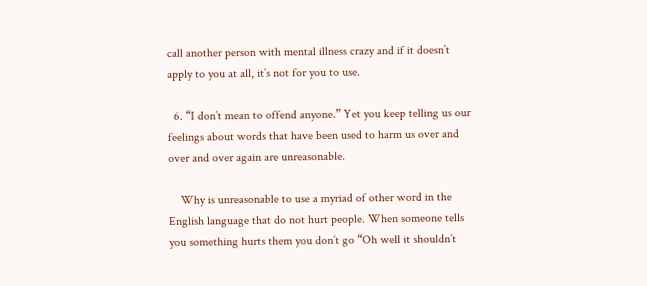call another person with mental illness crazy and if it doesn’t apply to you at all, it’s not for you to use.

  6. “I don’t mean to offend anyone.” Yet you keep telling us our feelings about words that have been used to harm us over and over and over again are unreasonable.

    Why is unreasonable to use a myriad of other word in the English language that do not hurt people. When someone tells you something hurts them you don’t go “Oh well it shouldn’t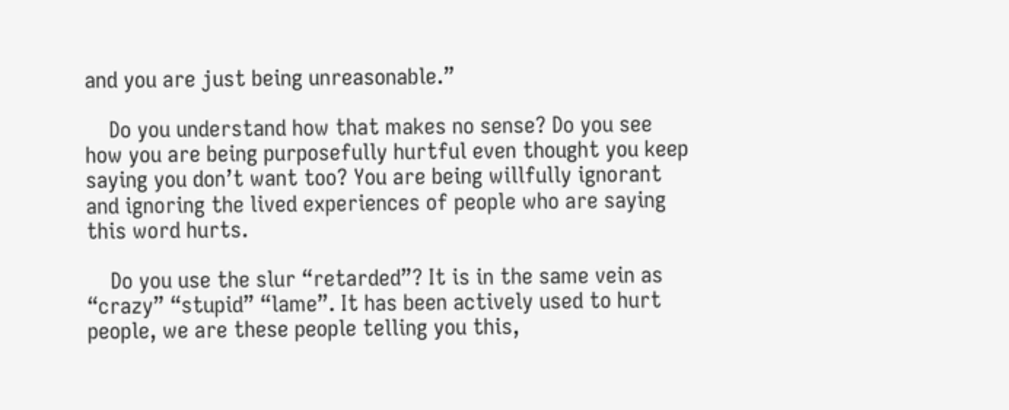and you are just being unreasonable.”

    Do you understand how that makes no sense? Do you see how you are being purposefully hurtful even thought you keep saying you don’t want too? You are being willfully ignorant and ignoring the lived experiences of people who are saying this word hurts.

    Do you use the slur “retarded”? It is in the same vein as “crazy” “stupid” “lame”. It has been actively used to hurt people, we are these people telling you this,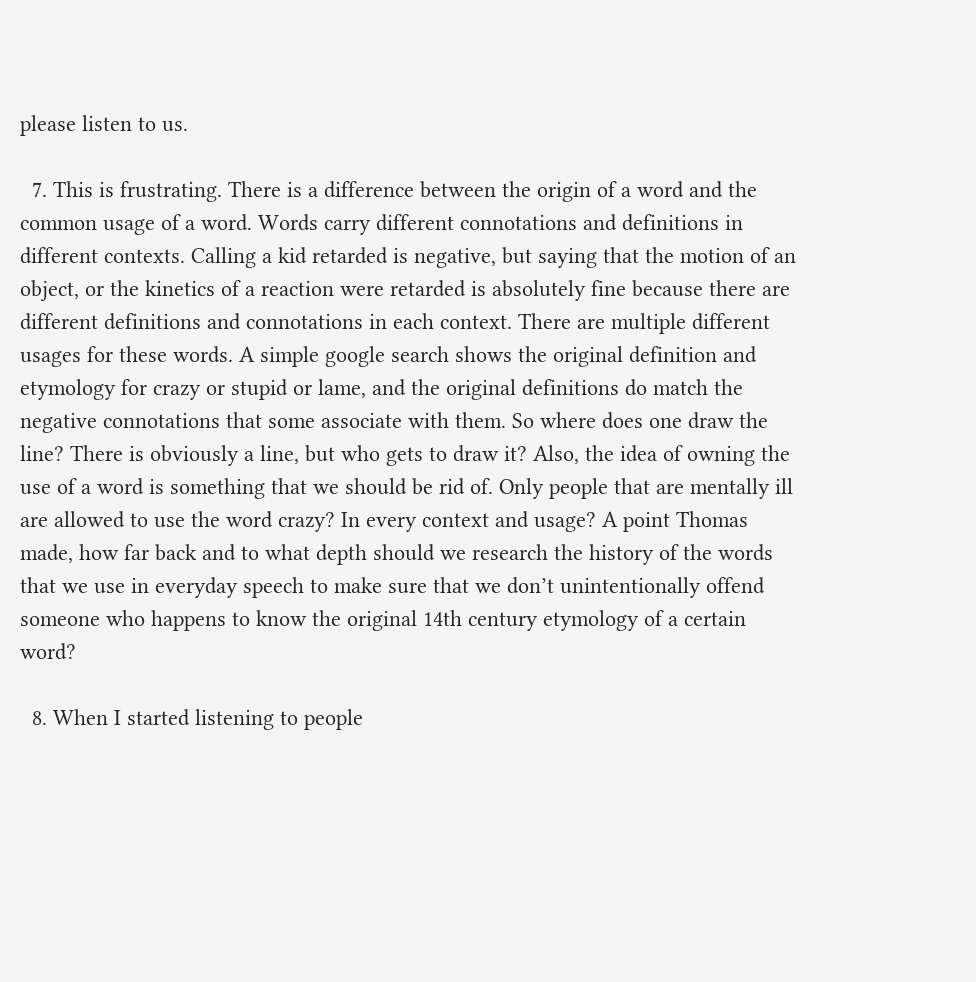please listen to us.

  7. This is frustrating. There is a difference between the origin of a word and the common usage of a word. Words carry different connotations and definitions in different contexts. Calling a kid retarded is negative, but saying that the motion of an object, or the kinetics of a reaction were retarded is absolutely fine because there are different definitions and connotations in each context. There are multiple different usages for these words. A simple google search shows the original definition and etymology for crazy or stupid or lame, and the original definitions do match the negative connotations that some associate with them. So where does one draw the line? There is obviously a line, but who gets to draw it? Also, the idea of owning the use of a word is something that we should be rid of. Only people that are mentally ill are allowed to use the word crazy? In every context and usage? A point Thomas made, how far back and to what depth should we research the history of the words that we use in everyday speech to make sure that we don’t unintentionally offend someone who happens to know the original 14th century etymology of a certain word?

  8. When I started listening to people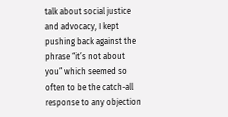talk about social justice and advocacy, I kept pushing back against the phrase “it’s not about you” which seemed so often to be the catch-all response to any objection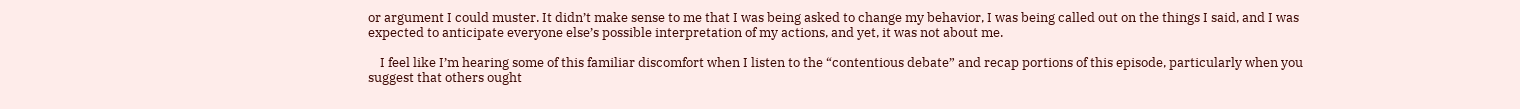or argument I could muster. It didn’t make sense to me that I was being asked to change my behavior, I was being called out on the things I said, and I was expected to anticipate everyone else’s possible interpretation of my actions, and yet, it was not about me.

    I feel like I’m hearing some of this familiar discomfort when I listen to the “contentious debate” and recap portions of this episode, particularly when you suggest that others ought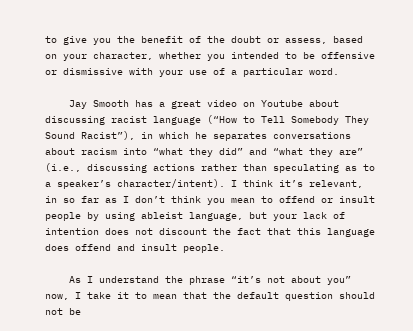to give you the benefit of the doubt or assess, based on your character, whether you intended to be offensive or dismissive with your use of a particular word.

    Jay Smooth has a great video on Youtube about discussing racist language (“How to Tell Somebody They Sound Racist”), in which he separates conversations about racism into “what they did” and “what they are” (i.e., discussing actions rather than speculating as to a speaker’s character/intent). I think it’s relevant, in so far as I don’t think you mean to offend or insult people by using ableist language, but your lack of intention does not discount the fact that this language does offend and insult people.

    As I understand the phrase “it’s not about you” now, I take it to mean that the default question should not be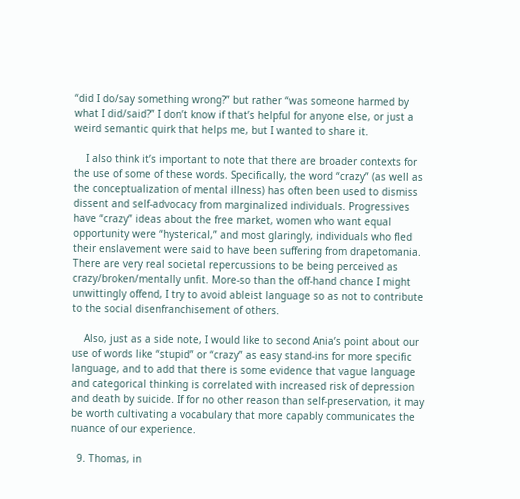“did I do/say something wrong?” but rather “was someone harmed by what I did/said?” I don’t know if that’s helpful for anyone else, or just a weird semantic quirk that helps me, but I wanted to share it.

    I also think it’s important to note that there are broader contexts for the use of some of these words. Specifically, the word “crazy” (as well as the conceptualization of mental illness) has often been used to dismiss dissent and self-advocacy from marginalized individuals. Progressives have “crazy” ideas about the free market, women who want equal opportunity were “hysterical,” and most glaringly, individuals who fled their enslavement were said to have been suffering from drapetomania. There are very real societal repercussions to be being perceived as crazy/broken/mentally unfit. More-so than the off-hand chance I might unwittingly offend, I try to avoid ableist language so as not to contribute to the social disenfranchisement of others.

    Also, just as a side note, I would like to second Ania’s point about our use of words like “stupid” or “crazy” as easy stand-ins for more specific language, and to add that there is some evidence that vague language and categorical thinking is correlated with increased risk of depression and death by suicide. If for no other reason than self-preservation, it may be worth cultivating a vocabulary that more capably communicates the nuance of our experience.

  9. Thomas, in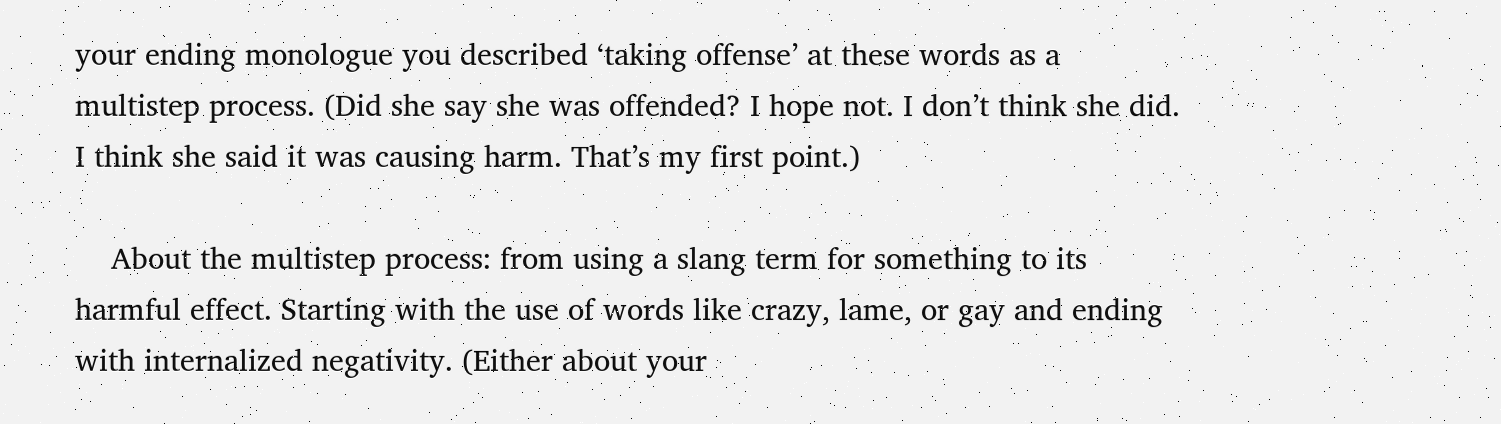your ending monologue you described ‘taking offense’ at these words as a multistep process. (Did she say she was offended? I hope not. I don’t think she did. I think she said it was causing harm. That’s my first point.)

    About the multistep process: from using a slang term for something to its harmful effect. Starting with the use of words like crazy, lame, or gay and ending with internalized negativity. (Either about your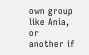own group like Ania, or another if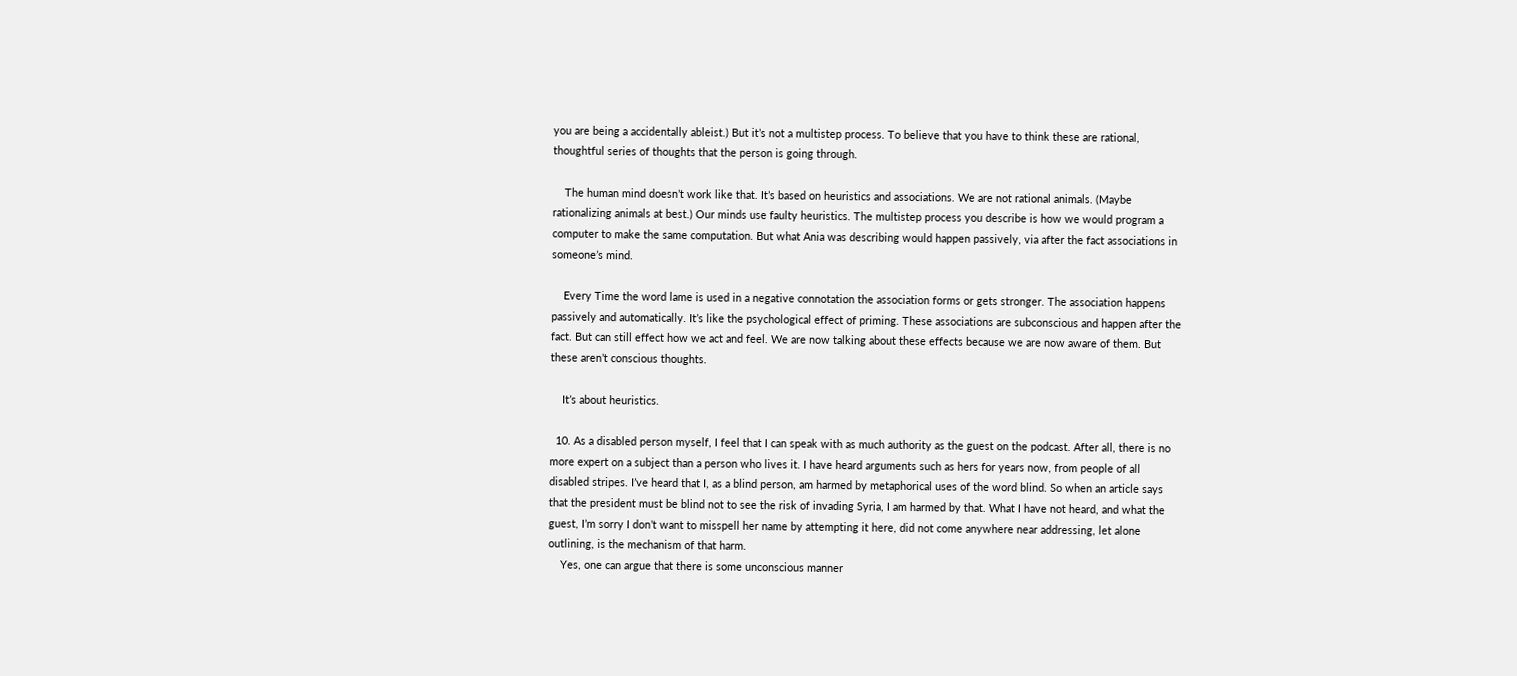you are being a accidentally ableist.) But it’s not a multistep process. To believe that you have to think these are rational, thoughtful series of thoughts that the person is going through.

    The human mind doesn’t work like that. It’s based on heuristics and associations. We are not rational animals. (Maybe rationalizing animals at best.) Our minds use faulty heuristics. The multistep process you describe is how we would program a computer to make the same computation. But what Ania was describing would happen passively, via after the fact associations in someone’s mind.

    Every Time the word lame is used in a negative connotation the association forms or gets stronger. The association happens passively and automatically. It’s like the psychological effect of priming. These associations are subconscious and happen after the fact. But can still effect how we act and feel. We are now talking about these effects because we are now aware of them. But these aren’t conscious thoughts.

    It’s about heuristics.

  10. As a disabled person myself, I feel that I can speak with as much authority as the guest on the podcast. After all, there is no more expert on a subject than a person who lives it. I have heard arguments such as hers for years now, from people of all disabled stripes. I’ve heard that I, as a blind person, am harmed by metaphorical uses of the word blind. So when an article says that the president must be blind not to see the risk of invading Syria, I am harmed by that. What I have not heard, and what the guest, I’m sorry I don’t want to misspell her name by attempting it here, did not come anywhere near addressing, let alone outlining, is the mechanism of that harm.
    Yes, one can argue that there is some unconscious manner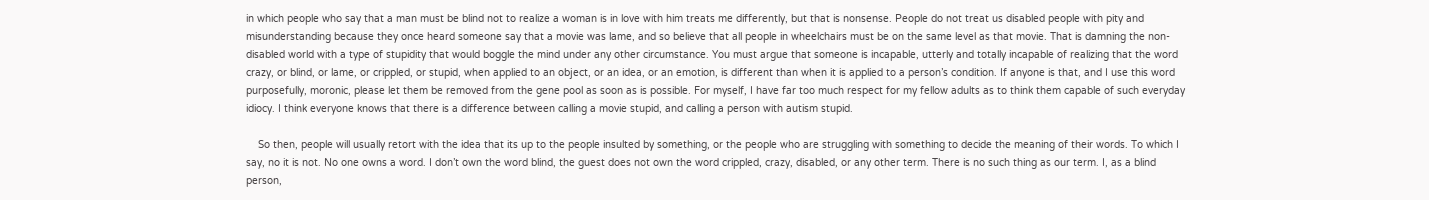in which people who say that a man must be blind not to realize a woman is in love with him treats me differently, but that is nonsense. People do not treat us disabled people with pity and misunderstanding because they once heard someone say that a movie was lame, and so believe that all people in wheelchairs must be on the same level as that movie. That is damning the non-disabled world with a type of stupidity that would boggle the mind under any other circumstance. You must argue that someone is incapable, utterly and totally incapable of realizing that the word crazy, or blind, or lame, or crippled, or stupid, when applied to an object, or an idea, or an emotion, is different than when it is applied to a person’s condition. If anyone is that, and I use this word purposefully, moronic, please let them be removed from the gene pool as soon as is possible. For myself, I have far too much respect for my fellow adults as to think them capable of such everyday idiocy. I think everyone knows that there is a difference between calling a movie stupid, and calling a person with autism stupid.

    So then, people will usually retort with the idea that its up to the people insulted by something, or the people who are struggling with something to decide the meaning of their words. To which I say, no it is not. No one owns a word. I don’t own the word blind, the guest does not own the word crippled, crazy, disabled, or any other term. There is no such thing as our term. I, as a blind person,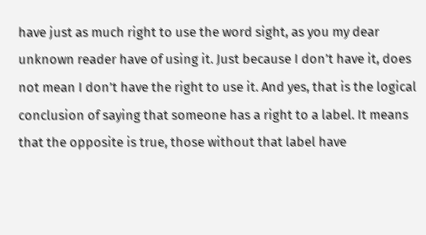have just as much right to use the word sight, as you my dear unknown reader have of using it. Just because I don’t have it, does not mean I don’t have the right to use it. And yes, that is the logical conclusion of saying that someone has a right to a label. It means that the opposite is true, those without that label have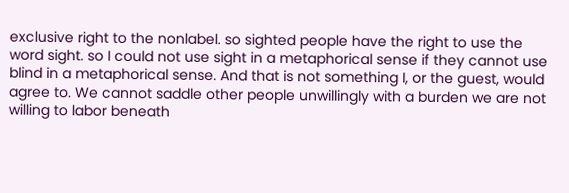exclusive right to the nonlabel. so sighted people have the right to use the word sight. so I could not use sight in a metaphorical sense if they cannot use blind in a metaphorical sense. And that is not something I, or the guest, would agree to. We cannot saddle other people unwillingly with a burden we are not willing to labor beneath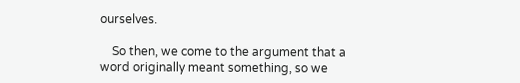ourselves.

    So then, we come to the argument that a word originally meant something, so we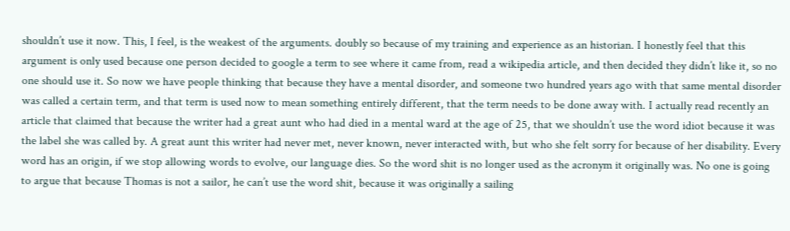shouldn’t use it now. This, I feel, is the weakest of the arguments. doubly so because of my training and experience as an historian. I honestly feel that this argument is only used because one person decided to google a term to see where it came from, read a wikipedia article, and then decided they didn’t like it, so no one should use it. So now we have people thinking that because they have a mental disorder, and someone two hundred years ago with that same mental disorder was called a certain term, and that term is used now to mean something entirely different, that the term needs to be done away with. I actually read recently an article that claimed that because the writer had a great aunt who had died in a mental ward at the age of 25, that we shouldn’t use the word idiot because it was the label she was called by. A great aunt this writer had never met, never known, never interacted with, but who she felt sorry for because of her disability. Every word has an origin, if we stop allowing words to evolve, our language dies. So the word shit is no longer used as the acronym it originally was. No one is going to argue that because Thomas is not a sailor, he can’t use the word shit, because it was originally a sailing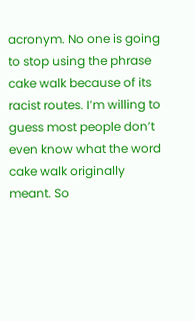acronym. No one is going to stop using the phrase cake walk because of its racist routes. I’m willing to guess most people don’t even know what the word cake walk originally meant. So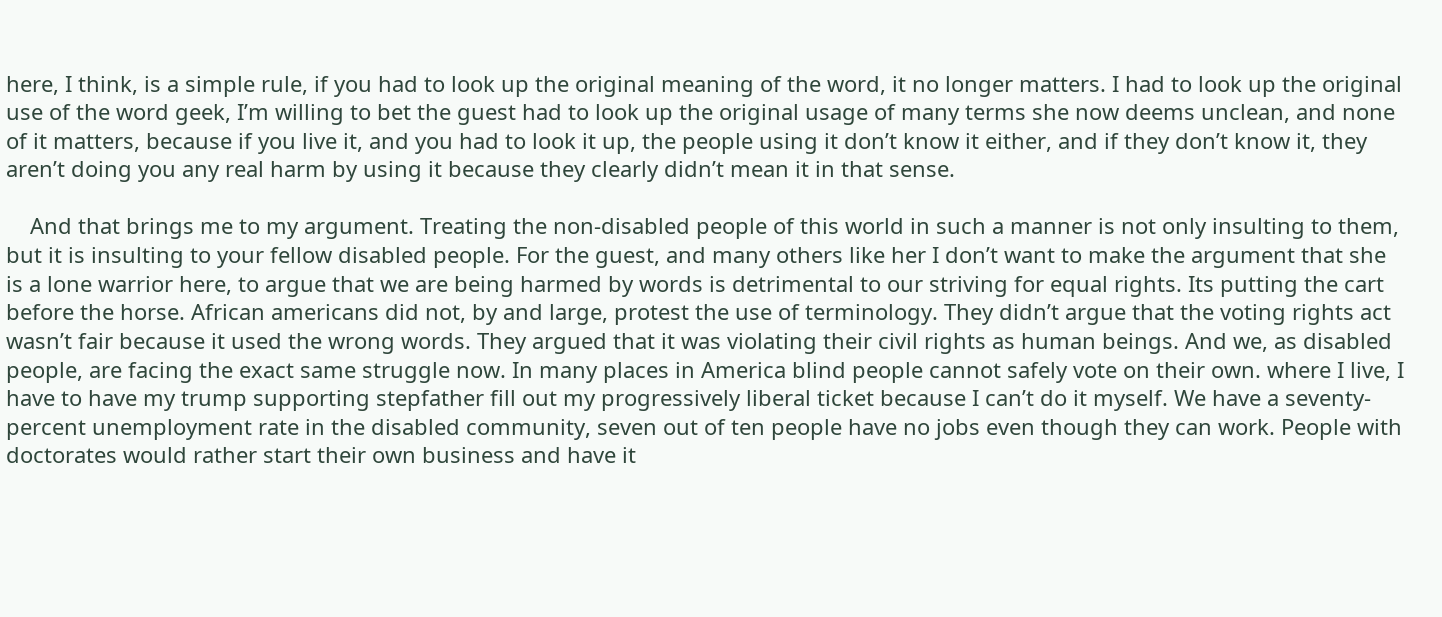here, I think, is a simple rule, if you had to look up the original meaning of the word, it no longer matters. I had to look up the original use of the word geek, I’m willing to bet the guest had to look up the original usage of many terms she now deems unclean, and none of it matters, because if you live it, and you had to look it up, the people using it don’t know it either, and if they don’t know it, they aren’t doing you any real harm by using it because they clearly didn’t mean it in that sense.

    And that brings me to my argument. Treating the non-disabled people of this world in such a manner is not only insulting to them, but it is insulting to your fellow disabled people. For the guest, and many others like her I don’t want to make the argument that she is a lone warrior here, to argue that we are being harmed by words is detrimental to our striving for equal rights. Its putting the cart before the horse. African americans did not, by and large, protest the use of terminology. They didn’t argue that the voting rights act wasn’t fair because it used the wrong words. They argued that it was violating their civil rights as human beings. And we, as disabled people, are facing the exact same struggle now. In many places in America blind people cannot safely vote on their own. where I live, I have to have my trump supporting stepfather fill out my progressively liberal ticket because I can’t do it myself. We have a seventy-percent unemployment rate in the disabled community, seven out of ten people have no jobs even though they can work. People with doctorates would rather start their own business and have it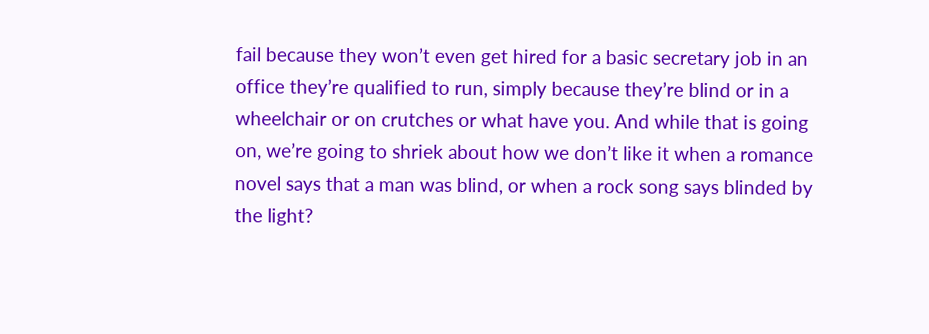fail because they won’t even get hired for a basic secretary job in an office they’re qualified to run, simply because they’re blind or in a wheelchair or on crutches or what have you. And while that is going on, we’re going to shriek about how we don’t like it when a romance novel says that a man was blind, or when a rock song says blinded by the light?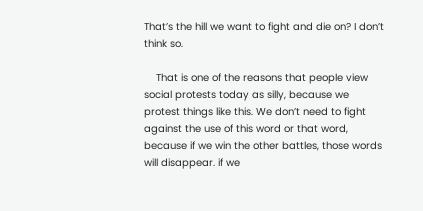That’s the hill we want to fight and die on? I don’t think so.

    That is one of the reasons that people view social protests today as silly, because we protest things like this. We don’t need to fight against the use of this word or that word, because if we win the other battles, those words will disappear. if we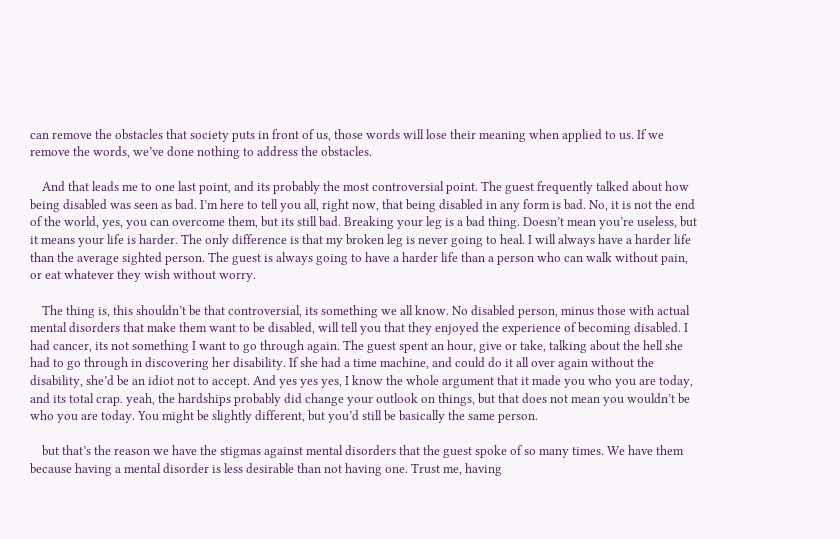can remove the obstacles that society puts in front of us, those words will lose their meaning when applied to us. If we remove the words, we’ve done nothing to address the obstacles.

    And that leads me to one last point, and its probably the most controversial point. The guest frequently talked about how being disabled was seen as bad. I’m here to tell you all, right now, that being disabled in any form is bad. No, it is not the end of the world, yes, you can overcome them, but its still bad. Breaking your leg is a bad thing. Doesn’t mean you’re useless, but it means your life is harder. The only difference is that my broken leg is never going to heal. I will always have a harder life than the average sighted person. The guest is always going to have a harder life than a person who can walk without pain, or eat whatever they wish without worry.

    The thing is, this shouldn’t be that controversial, its something we all know. No disabled person, minus those with actual mental disorders that make them want to be disabled, will tell you that they enjoyed the experience of becoming disabled. I had cancer, its not something I want to go through again. The guest spent an hour, give or take, talking about the hell she had to go through in discovering her disability. If she had a time machine, and could do it all over again without the disability, she’d be an idiot not to accept. And yes yes yes, I know the whole argument that it made you who you are today, and its total crap. yeah, the hardships probably did change your outlook on things, but that does not mean you wouldn’t be who you are today. You might be slightly different, but you’d still be basically the same person.

    but that’s the reason we have the stigmas against mental disorders that the guest spoke of so many times. We have them because having a mental disorder is less desirable than not having one. Trust me, having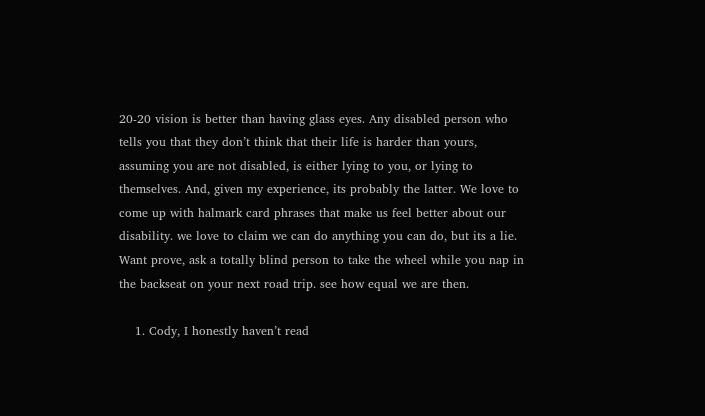20-20 vision is better than having glass eyes. Any disabled person who tells you that they don’t think that their life is harder than yours, assuming you are not disabled, is either lying to you, or lying to themselves. And, given my experience, its probably the latter. We love to come up with halmark card phrases that make us feel better about our disability. we love to claim we can do anything you can do, but its a lie. Want prove, ask a totally blind person to take the wheel while you nap in the backseat on your next road trip. see how equal we are then.

    1. Cody, I honestly haven’t read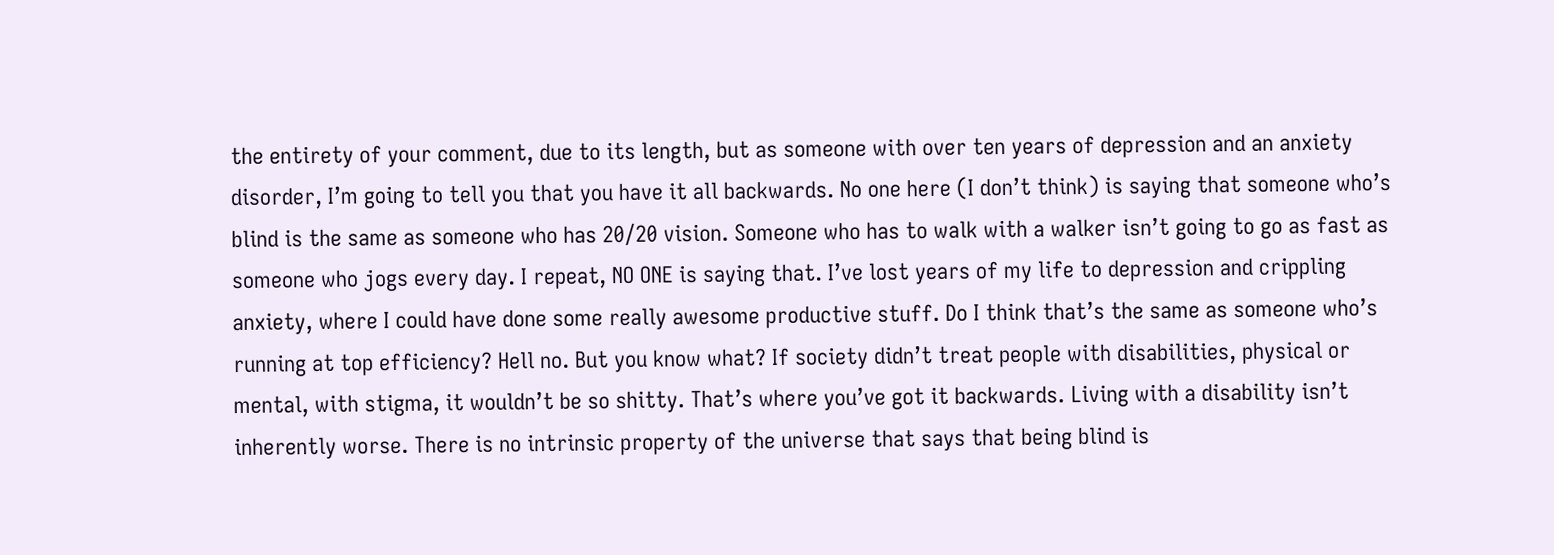the entirety of your comment, due to its length, but as someone with over ten years of depression and an anxiety disorder, I’m going to tell you that you have it all backwards. No one here (I don’t think) is saying that someone who’s blind is the same as someone who has 20/20 vision. Someone who has to walk with a walker isn’t going to go as fast as someone who jogs every day. I repeat, NO ONE is saying that. I’ve lost years of my life to depression and crippling anxiety, where I could have done some really awesome productive stuff. Do I think that’s the same as someone who’s running at top efficiency? Hell no. But you know what? If society didn’t treat people with disabilities, physical or mental, with stigma, it wouldn’t be so shitty. That’s where you’ve got it backwards. Living with a disability isn’t inherently worse. There is no intrinsic property of the universe that says that being blind is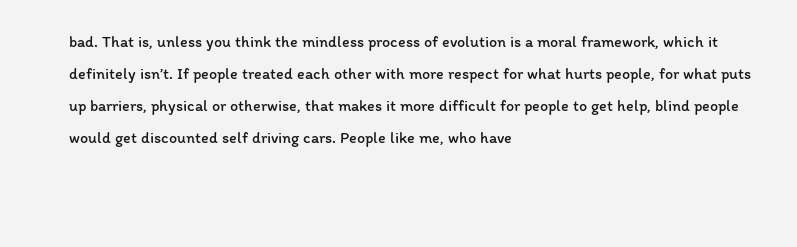bad. That is, unless you think the mindless process of evolution is a moral framework, which it definitely isn’t. If people treated each other with more respect for what hurts people, for what puts up barriers, physical or otherwise, that makes it more difficult for people to get help, blind people would get discounted self driving cars. People like me, who have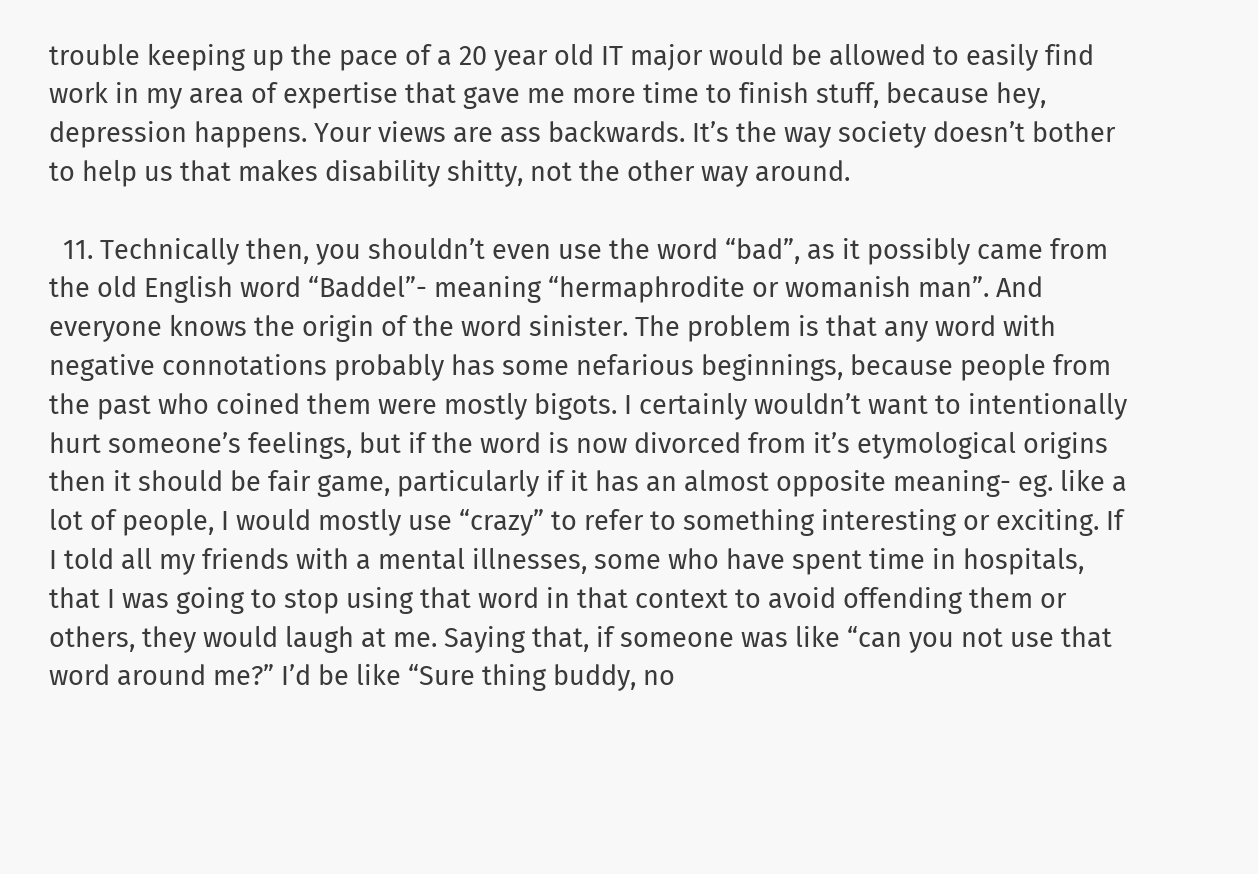trouble keeping up the pace of a 20 year old IT major would be allowed to easily find work in my area of expertise that gave me more time to finish stuff, because hey, depression happens. Your views are ass backwards. It’s the way society doesn’t bother to help us that makes disability shitty, not the other way around.

  11. Technically then, you shouldn’t even use the word “bad”, as it possibly came from the old English word “Baddel”- meaning “hermaphrodite or womanish man”. And everyone knows the origin of the word sinister. The problem is that any word with negative connotations probably has some nefarious beginnings, because people from the past who coined them were mostly bigots. I certainly wouldn’t want to intentionally hurt someone’s feelings, but if the word is now divorced from it’s etymological origins then it should be fair game, particularly if it has an almost opposite meaning- eg. like a lot of people, I would mostly use “crazy” to refer to something interesting or exciting. If I told all my friends with a mental illnesses, some who have spent time in hospitals, that I was going to stop using that word in that context to avoid offending them or others, they would laugh at me. Saying that, if someone was like “can you not use that word around me?” I’d be like “Sure thing buddy, no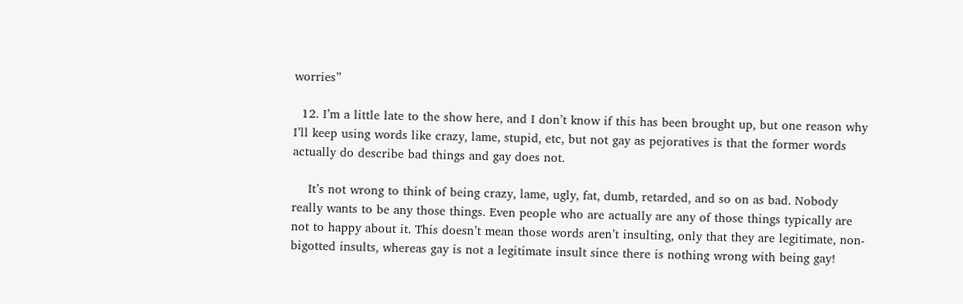worries”

  12. I’m a little late to the show here, and I don’t know if this has been brought up, but one reason why I’ll keep using words like crazy, lame, stupid, etc, but not gay as pejoratives is that the former words actually do describe bad things and gay does not.

    It’s not wrong to think of being crazy, lame, ugly, fat, dumb, retarded, and so on as bad. Nobody really wants to be any those things. Even people who are actually are any of those things typically are not to happy about it. This doesn’t mean those words aren’t insulting, only that they are legitimate, non-bigotted insults, whereas gay is not a legitimate insult since there is nothing wrong with being gay!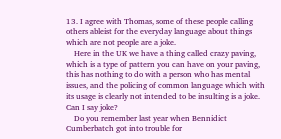13. I agree with Thomas, some of these people calling others ableist for the everyday language about things which are not people are a joke.
    Here in the UK we have a thing called crazy paving, which is a type of pattern you can have on your paving, this has nothing to do with a person who has mental issues, and the policing of common language which with its usage is clearly not intended to be insulting is a joke. Can I say joke?
    Do you remember last year when Bennidict Cumberbatch got into trouble for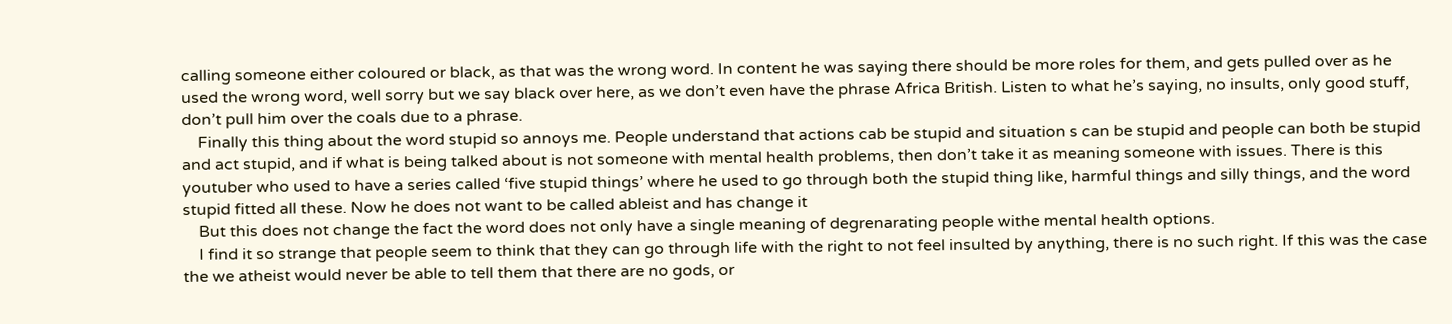calling someone either coloured or black, as that was the wrong word. In content he was saying there should be more roles for them, and gets pulled over as he used the wrong word, well sorry but we say black over here, as we don’t even have the phrase Africa British. Listen to what he’s saying, no insults, only good stuff, don’t pull him over the coals due to a phrase.
    Finally this thing about the word stupid so annoys me. People understand that actions cab be stupid and situation s can be stupid and people can both be stupid and act stupid, and if what is being talked about is not someone with mental health problems, then don’t take it as meaning someone with issues. There is this youtuber who used to have a series called ‘five stupid things’ where he used to go through both the stupid thing like, harmful things and silly things, and the word stupid fitted all these. Now he does not want to be called ableist and has change it
    But this does not change the fact the word does not only have a single meaning of degrenarating people withe mental health options.
    I find it so strange that people seem to think that they can go through life with the right to not feel insulted by anything, there is no such right. If this was the case the we atheist would never be able to tell them that there are no gods, or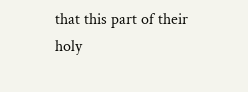that this part of their holy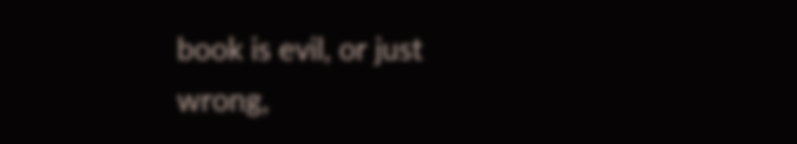book is evil, or just wrong,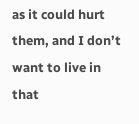as it could hurt them, and I don’t want to live in that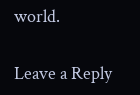world.

Leave a Reply